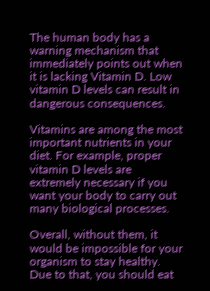The human body has a warning mechanism that immediately points out when it is lacking Vitamin D. Low vitamin D levels can result in dangerous consequences.

Vitamins are among the most important nutrients in your diet. For example, proper vitamin D levels are extremely necessary if you want your body to carry out many biological processes.

Overall, without them, it would be impossible for your organism to stay healthy. Due to that, you should eat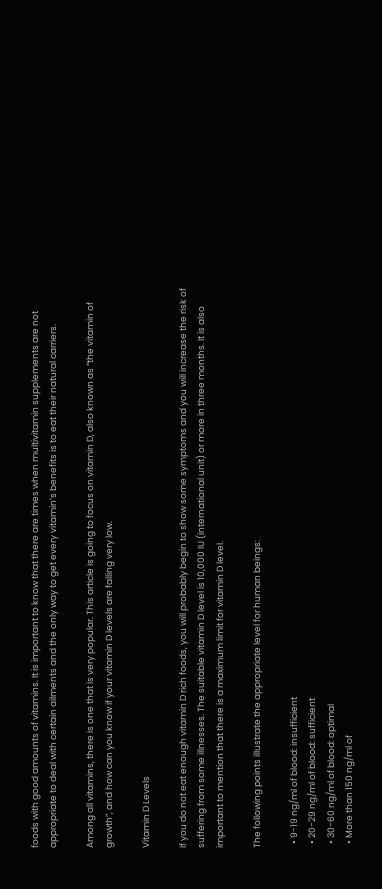foods with good amounts of vitamins. It is important to know that there are times when multivitamin supplements are not appropriate to deal with certain ailments and the only way to get every vitamin’s benefits is to eat their natural carriers.

Among all vitamins, there is one that is very popular. This article is going to focus on vitamin D, also known as “the vitamin of growth”, and how can you know if your vitamin D levels are falling very low.

Vitamin D Levels

If you do not eat enough vitamin D rich foods, you will probably begin to show some symptoms and you will increase the risk of suffering from some illnesses. The suitable vitamin D level is 10,000 IU (international unit) or more in three months. It is also important to mention that there is a maximum limit for vitamin D level.

The following points illustrate the appropriate level for human beings:

  • 9-19 ng/ml of blood: insufficient
  • 20-29 ng/ml of blood: sufficient
  • 30-60 ng/ml of blood: optimal
  • More than 150 ng/ml of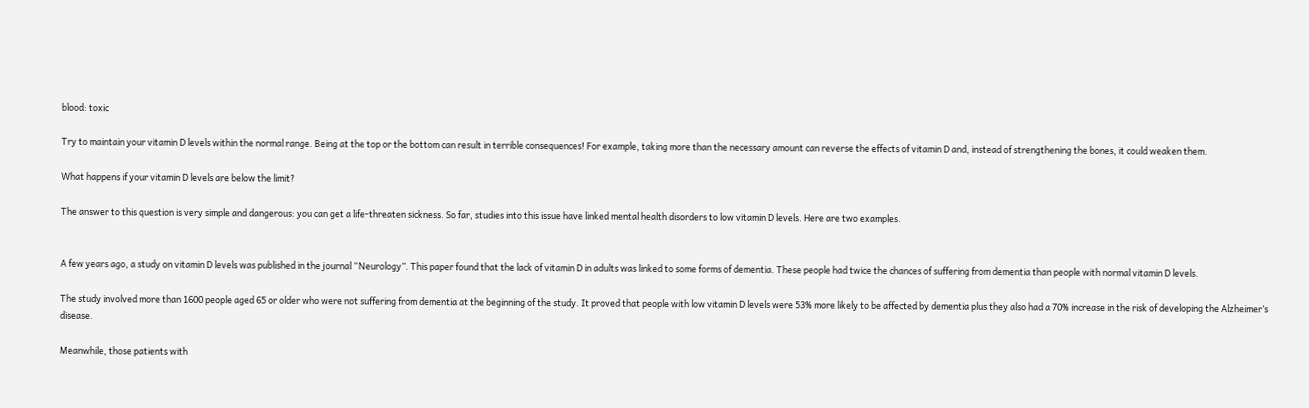blood: toxic

Try to maintain your vitamin D levels within the normal range. Being at the top or the bottom can result in terrible consequences! For example, taking more than the necessary amount can reverse the effects of vitamin D and, instead of strengthening the bones, it could weaken them.

What happens if your vitamin D levels are below the limit?

The answer to this question is very simple and dangerous: you can get a life-threaten sickness. So far, studies into this issue have linked mental health disorders to low vitamin D levels. Here are two examples.


A few years ago, a study on vitamin D levels was published in the journal “Neurology”. This paper found that the lack of vitamin D in adults was linked to some forms of dementia. These people had twice the chances of suffering from dementia than people with normal vitamin D levels.

The study involved more than 1600 people aged 65 or older who were not suffering from dementia at the beginning of the study. It proved that people with low vitamin D levels were 53% more likely to be affected by dementia plus they also had a 70% increase in the risk of developing the Alzheimer’s disease.

Meanwhile, those patients with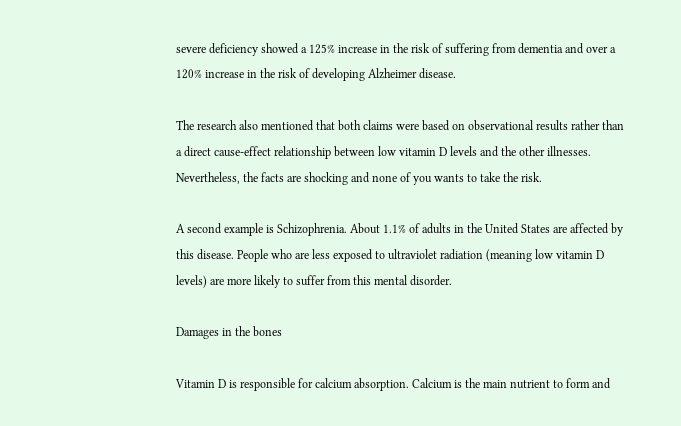severe deficiency showed a 125% increase in the risk of suffering from dementia and over a 120% increase in the risk of developing Alzheimer disease.

The research also mentioned that both claims were based on observational results rather than a direct cause-effect relationship between low vitamin D levels and the other illnesses. Nevertheless, the facts are shocking and none of you wants to take the risk.

A second example is Schizophrenia. About 1.1% of adults in the United States are affected by this disease. People who are less exposed to ultraviolet radiation (meaning low vitamin D levels) are more likely to suffer from this mental disorder.

Damages in the bones

Vitamin D is responsible for calcium absorption. Calcium is the main nutrient to form and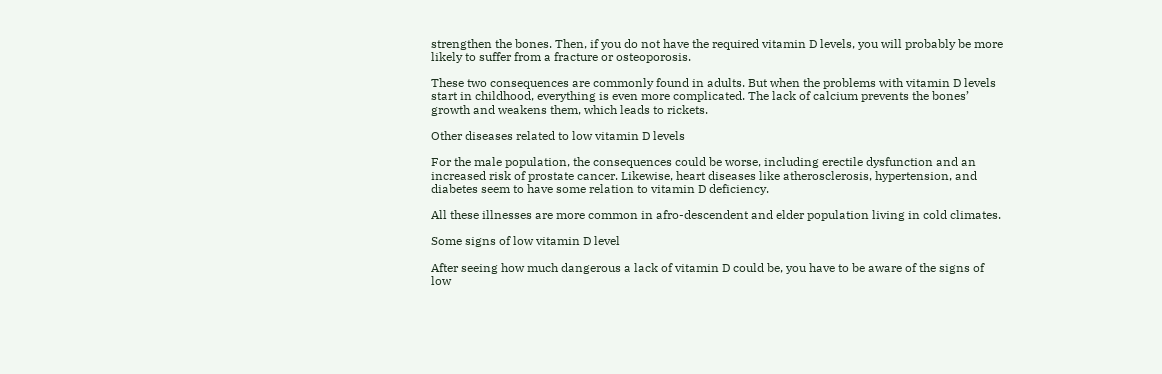strengthen the bones. Then, if you do not have the required vitamin D levels, you will probably be more likely to suffer from a fracture or osteoporosis.

These two consequences are commonly found in adults. But when the problems with vitamin D levels start in childhood, everything is even more complicated. The lack of calcium prevents the bones’ growth and weakens them, which leads to rickets.

Other diseases related to low vitamin D levels

For the male population, the consequences could be worse, including erectile dysfunction and an increased risk of prostate cancer. Likewise, heart diseases like atherosclerosis, hypertension, and diabetes seem to have some relation to vitamin D deficiency.

All these illnesses are more common in afro-descendent and elder population living in cold climates.

Some signs of low vitamin D level

After seeing how much dangerous a lack of vitamin D could be, you have to be aware of the signs of low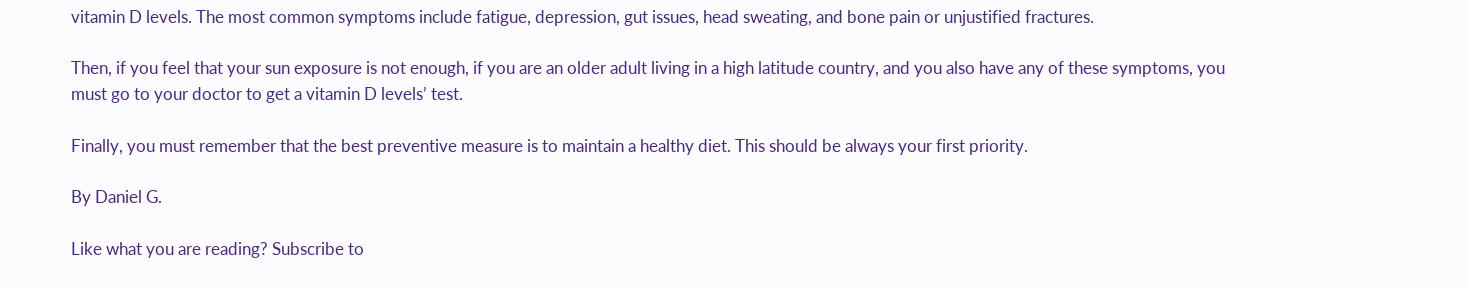vitamin D levels. The most common symptoms include fatigue, depression, gut issues, head sweating, and bone pain or unjustified fractures.

Then, if you feel that your sun exposure is not enough, if you are an older adult living in a high latitude country, and you also have any of these symptoms, you must go to your doctor to get a vitamin D levels’ test.

Finally, you must remember that the best preventive measure is to maintain a healthy diet. This should be always your first priority.

By Daniel G.

Like what you are reading? Subscribe to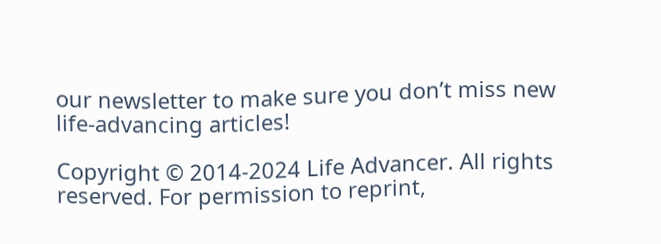our newsletter to make sure you don’t miss new life-advancing articles!

Copyright © 2014-2024 Life Advancer. All rights reserved. For permission to reprint,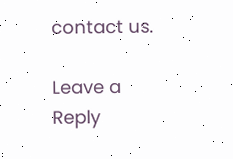contact us.

Leave a Reply